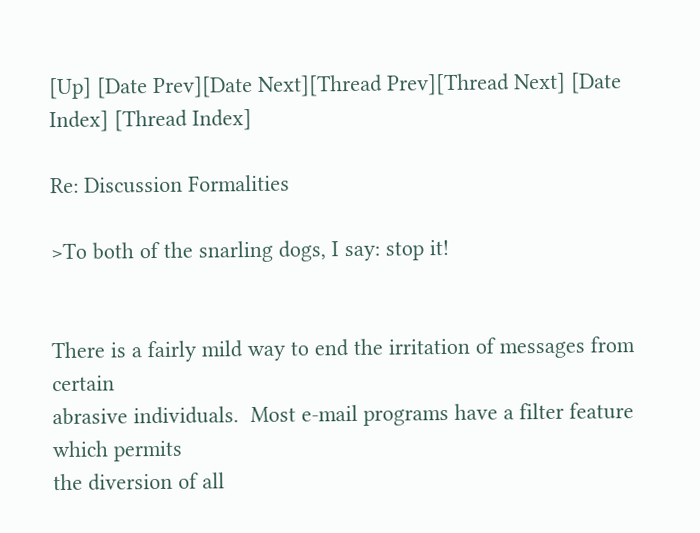[Up] [Date Prev][Date Next][Thread Prev][Thread Next] [Date Index] [Thread Index]

Re: Discussion Formalities

>To both of the snarling dogs, I say: stop it!


There is a fairly mild way to end the irritation of messages from certain
abrasive individuals.  Most e-mail programs have a filter feature which permits
the diversion of all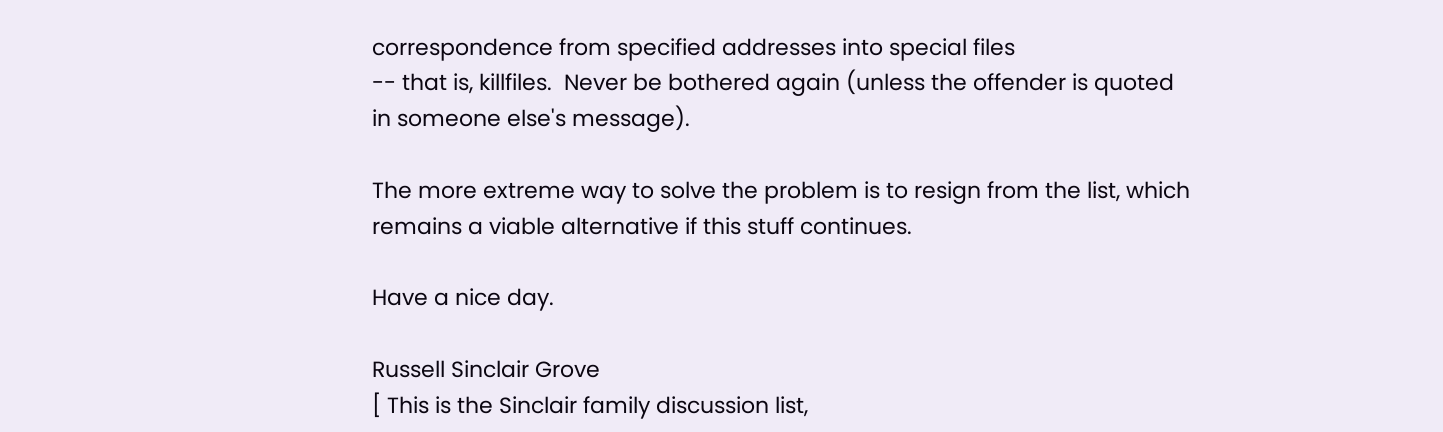correspondence from specified addresses into special files
-- that is, killfiles.  Never be bothered again (unless the offender is quoted
in someone else's message).

The more extreme way to solve the problem is to resign from the list, which
remains a viable alternative if this stuff continues.

Have a nice day.

Russell Sinclair Grove
[ This is the Sinclair family discussion list,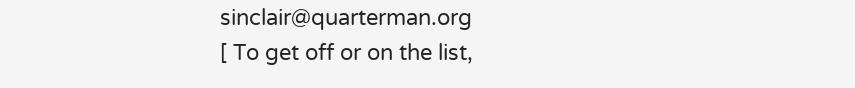sinclair@quarterman.org
[ To get off or on the list,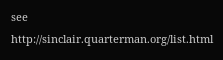see http://sinclair.quarterman.org/list.html